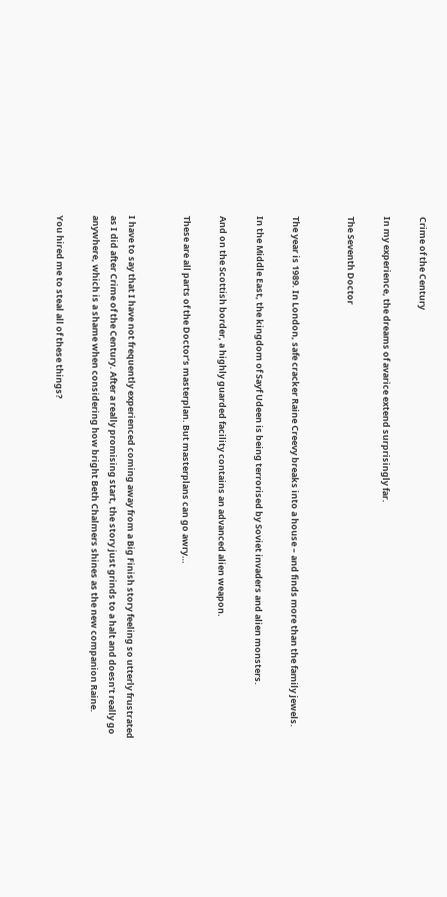Crime of the Century

In my experience, the dreams of avarice extend surprisingly far.

The Seventh Doctor


The year is 1989. In London, safe cracker Raine Creevy breaks into a house – and finds more than the family jewels.

In the Middle East, the kingdom of Sayf Udeen is being terrorised by Soviet invaders and alien monsters.

And on the Scottish border, a highly guarded facility contains an advanced alien weapon.

These are all parts of the Doctor’s masterplan. But masterplans can go awry…


I have to say that I have not frequently experienced coming away from a Big Finish story feeling so utterly frustrated as I did after Crime of the Century. After a really promising start, the story just grinds to a halt and doesn’t really go anywhere, which is a shame when considering how bright Beth Chalmers shines as the new companion Raine.

You hired me to steal all of these things?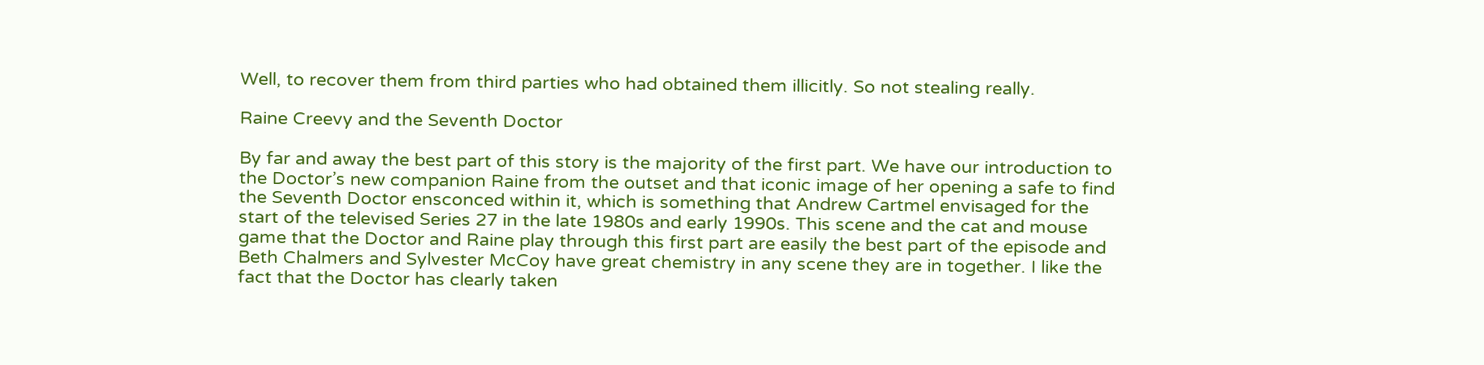Well, to recover them from third parties who had obtained them illicitly. So not stealing really.

Raine Creevy and the Seventh Doctor

By far and away the best part of this story is the majority of the first part. We have our introduction to the Doctor’s new companion Raine from the outset and that iconic image of her opening a safe to find the Seventh Doctor ensconced within it, which is something that Andrew Cartmel envisaged for the start of the televised Series 27 in the late 1980s and early 1990s. This scene and the cat and mouse game that the Doctor and Raine play through this first part are easily the best part of the episode and Beth Chalmers and Sylvester McCoy have great chemistry in any scene they are in together. I like the fact that the Doctor has clearly taken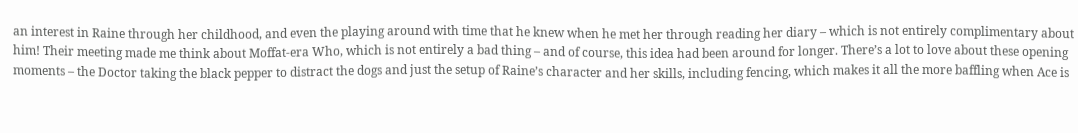an interest in Raine through her childhood, and even the playing around with time that he knew when he met her through reading her diary – which is not entirely complimentary about him! Their meeting made me think about Moffat-era Who, which is not entirely a bad thing – and of course, this idea had been around for longer. There’s a lot to love about these opening moments – the Doctor taking the black pepper to distract the dogs and just the setup of Raine’s character and her skills, including fencing, which makes it all the more baffling when Ace is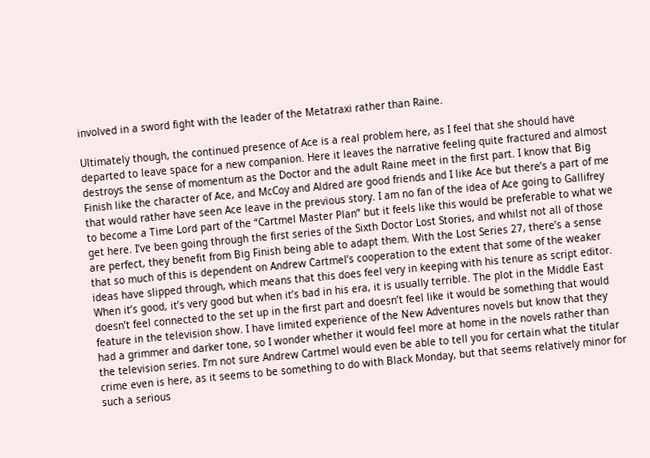involved in a sword fight with the leader of the Metatraxi rather than Raine.

Ultimately though, the continued presence of Ace is a real problem here, as I feel that she should have departed to leave space for a new companion. Here it leaves the narrative feeling quite fractured and almost destroys the sense of momentum as the Doctor and the adult Raine meet in the first part. I know that Big Finish like the character of Ace, and McCoy and Aldred are good friends and I like Ace but there’s a part of me that would rather have seen Ace leave in the previous story. I am no fan of the idea of Ace going to Gallifrey to become a Time Lord part of the “Cartmel Master Plan” but it feels like this would be preferable to what we get here. I’ve been going through the first series of the Sixth Doctor Lost Stories, and whilst not all of those are perfect, they benefit from Big Finish being able to adapt them. With the Lost Series 27, there’s a sense that so much of this is dependent on Andrew Cartmel’s cooperation to the extent that some of the weaker ideas have slipped through, which means that this does feel very in keeping with his tenure as script editor. When it’s good, it’s very good but when it’s bad in his era, it is usually terrible. The plot in the Middle East doesn’t feel connected to the set up in the first part and doesn’t feel like it would be something that would feature in the television show. I have limited experience of the New Adventures novels but know that they had a grimmer and darker tone, so I wonder whether it would feel more at home in the novels rather than the television series. I’m not sure Andrew Cartmel would even be able to tell you for certain what the titular crime even is here, as it seems to be something to do with Black Monday, but that seems relatively minor for such a serious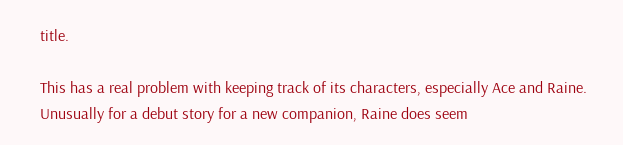title.

This has a real problem with keeping track of its characters, especially Ace and Raine. Unusually for a debut story for a new companion, Raine does seem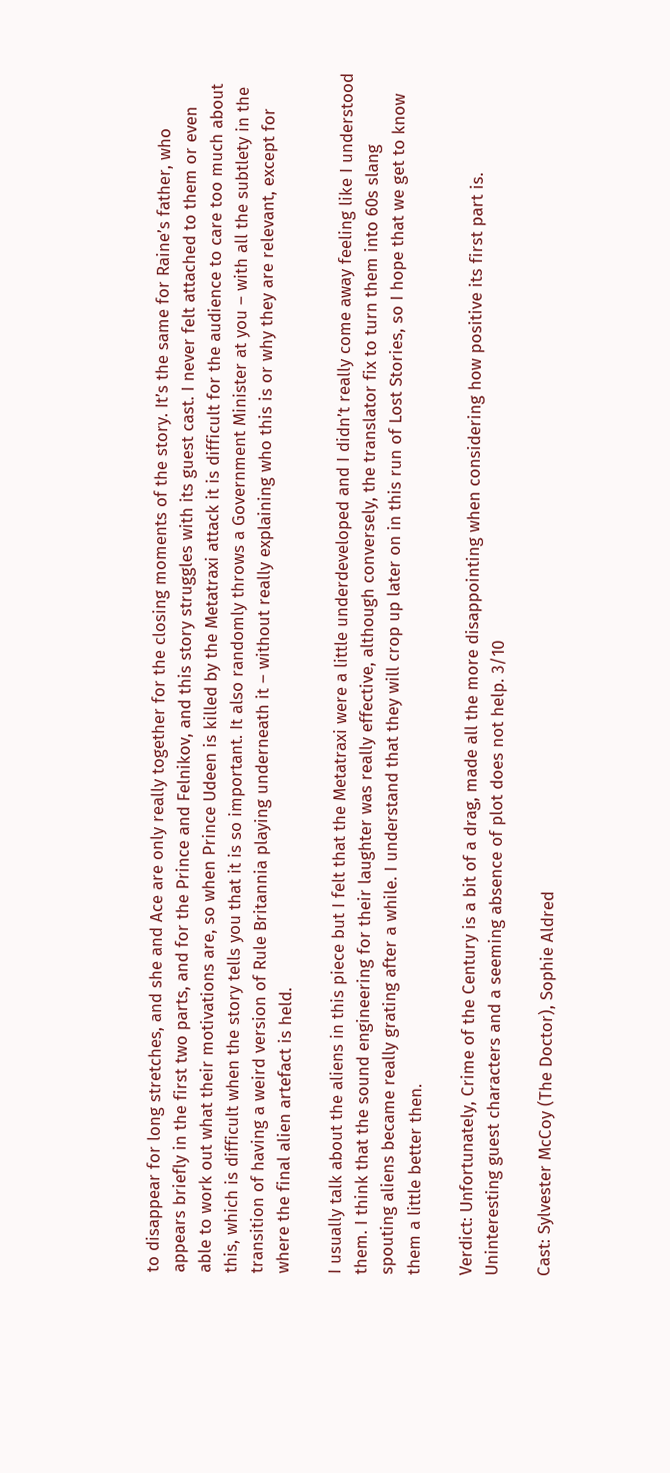to disappear for long stretches, and she and Ace are only really together for the closing moments of the story. It’s the same for Raine’s father, who appears briefly in the first two parts, and for the Prince and Felnikov, and this story struggles with its guest cast. I never felt attached to them or even able to work out what their motivations are, so when Prince Udeen is killed by the Metatraxi attack it is difficult for the audience to care too much about this, which is difficult when the story tells you that it is so important. It also randomly throws a Government Minister at you – with all the subtlety in the transition of having a weird version of Rule Britannia playing underneath it – without really explaining who this is or why they are relevant, except for where the final alien artefact is held.

I usually talk about the aliens in this piece but I felt that the Metatraxi were a little underdeveloped and I didn’t really come away feeling like I understood them. I think that the sound engineering for their laughter was really effective, although conversely, the translator fix to turn them into 60s slang spouting aliens became really grating after a while. I understand that they will crop up later on in this run of Lost Stories, so I hope that we get to know them a little better then.

Verdict: Unfortunately, Crime of the Century is a bit of a drag, made all the more disappointing when considering how positive its first part is. Uninteresting guest characters and a seeming absence of plot does not help. 3/10

Cast: Sylvester McCoy (The Doctor), Sophie Aldred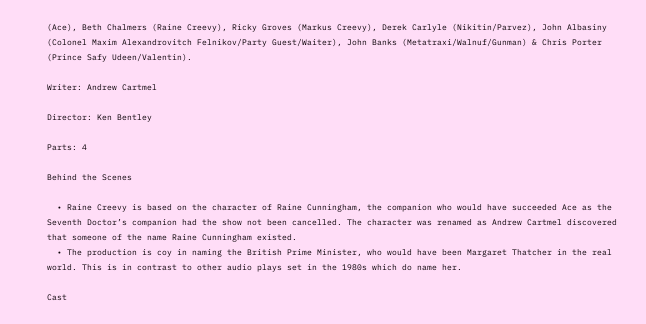(Ace), Beth Chalmers (Raine Creevy), Ricky Groves (Markus Creevy), Derek Carlyle (Nikitin/Parvez), John Albasiny (Colonel Maxim Alexandrovitch Felnikov/Party Guest/Waiter), John Banks (Metatraxi/Walnuf/Gunman) & Chris Porter (Prince Safy Udeen/Valentin).

Writer: Andrew Cartmel

Director: Ken Bentley

Parts: 4

Behind the Scenes

  • Raine Creevy is based on the character of Raine Cunningham, the companion who would have succeeded Ace as the Seventh Doctor’s companion had the show not been cancelled. The character was renamed as Andrew Cartmel discovered that someone of the name Raine Cunningham existed.
  • The production is coy in naming the British Prime Minister, who would have been Margaret Thatcher in the real world. This is in contrast to other audio plays set in the 1980s which do name her.

Cast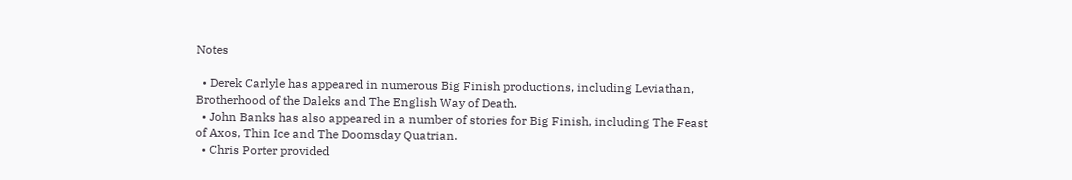Notes

  • Derek Carlyle has appeared in numerous Big Finish productions, including Leviathan, Brotherhood of the Daleks and The English Way of Death.
  • John Banks has also appeared in a number of stories for Big Finish, including The Feast of Axos, Thin Ice and The Doomsday Quatrian.
  • Chris Porter provided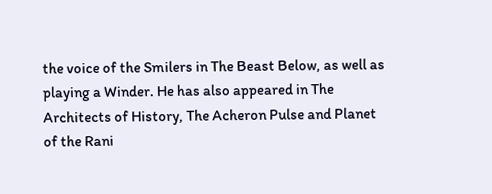the voice of the Smilers in The Beast Below, as well as playing a Winder. He has also appeared in The Architects of History, The Acheron Pulse and Planet of the Rani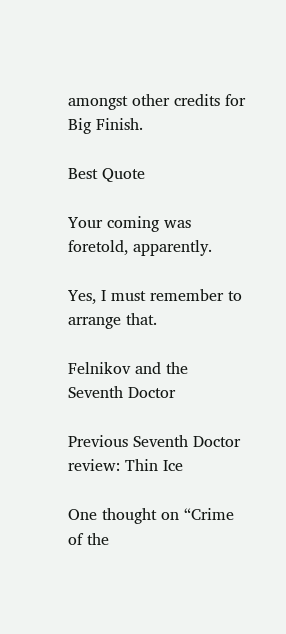amongst other credits for Big Finish.

Best Quote

Your coming was foretold, apparently.

Yes, I must remember to arrange that.

Felnikov and the Seventh Doctor

Previous Seventh Doctor review: Thin Ice

One thought on “Crime of the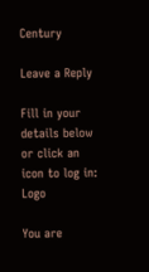Century

Leave a Reply

Fill in your details below or click an icon to log in: Logo

You are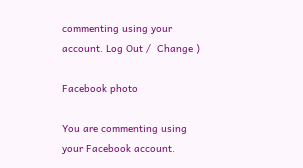commenting using your account. Log Out /  Change )

Facebook photo

You are commenting using your Facebook account.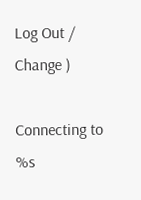Log Out /  Change )

Connecting to %s